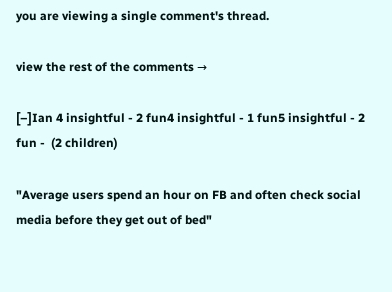you are viewing a single comment's thread.

view the rest of the comments →

[–]Ian 4 insightful - 2 fun4 insightful - 1 fun5 insightful - 2 fun -  (2 children)

"Average users spend an hour on FB and often check social media before they get out of bed"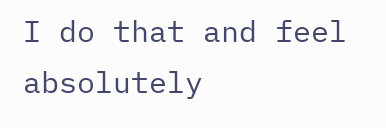I do that and feel absolutely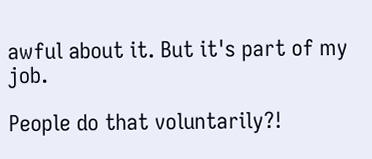awful about it. But it's part of my job.

People do that voluntarily?!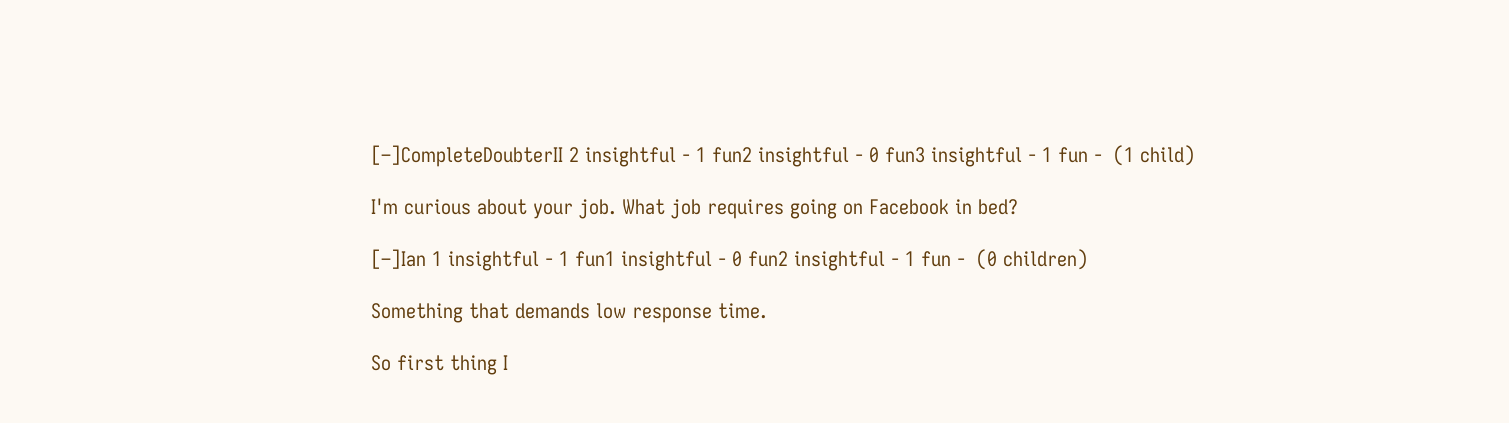[–]CompleteDoubterII 2 insightful - 1 fun2 insightful - 0 fun3 insightful - 1 fun -  (1 child)

I'm curious about your job. What job requires going on Facebook in bed?

[–]Ian 1 insightful - 1 fun1 insightful - 0 fun2 insightful - 1 fun -  (0 children)

Something that demands low response time.

So first thing I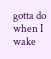gotta do when I wake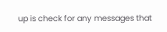up is check for any messages that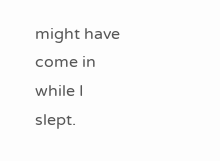might have come in while I slept.